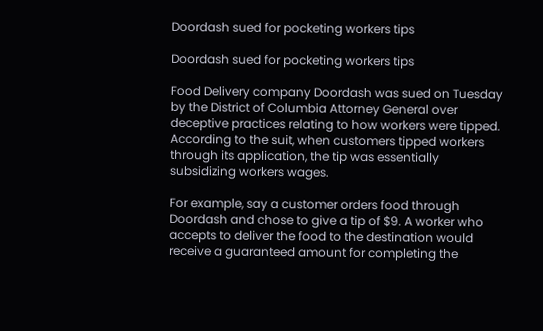Doordash sued for pocketing workers tips

Doordash sued for pocketing workers tips

Food Delivery company Doordash was sued on Tuesday by the District of Columbia Attorney General over deceptive practices relating to how workers were tipped. According to the suit, when customers tipped workers through its application, the tip was essentially subsidizing workers wages.

For example, say a customer orders food through Doordash and chose to give a tip of $9. A worker who accepts to deliver the food to the destination would receive a guaranteed amount for completing the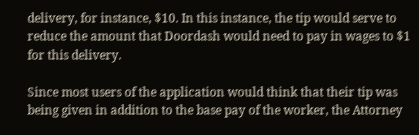delivery, for instance, $10. In this instance, the tip would serve to reduce the amount that Doordash would need to pay in wages to $1 for this delivery.

Since most users of the application would think that their tip was being given in addition to the base pay of the worker, the Attorney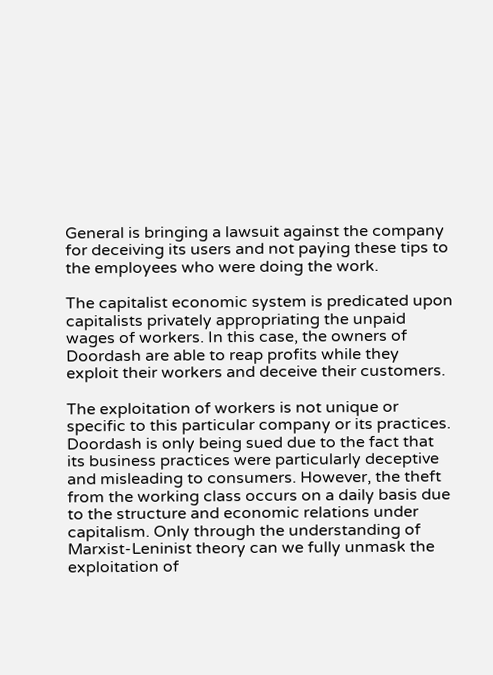General is bringing a lawsuit against the company for deceiving its users and not paying these tips to the employees who were doing the work.

The capitalist economic system is predicated upon capitalists privately appropriating the unpaid wages of workers. In this case, the owners of Doordash are able to reap profits while they exploit their workers and deceive their customers.

The exploitation of workers is not unique or specific to this particular company or its practices. Doordash is only being sued due to the fact that its business practices were particularly deceptive and misleading to consumers. However, the theft from the working class occurs on a daily basis due to the structure and economic relations under capitalism. Only through the understanding of Marxist-Leninist theory can we fully unmask the exploitation of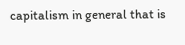capitalism in general that is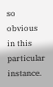so obvious in this particular instance.